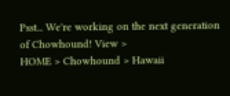Psst... We're working on the next generation of Chowhound! View >
HOME > Chowhound > Hawaii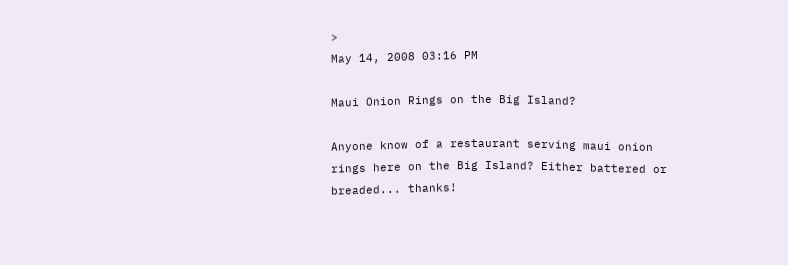>
May 14, 2008 03:16 PM

Maui Onion Rings on the Big Island?

Anyone know of a restaurant serving maui onion rings here on the Big Island? Either battered or breaded... thanks!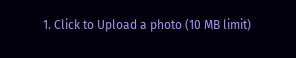1. Click to Upload a photo (10 MB limit)